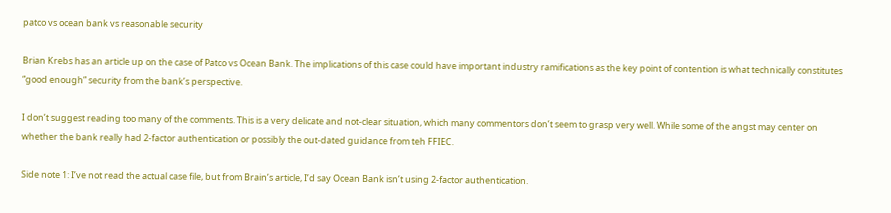patco vs ocean bank vs reasonable security

Brian Krebs has an article up on the case of Patco vs Ocean Bank. The implications of this case could have important industry ramifications as the key point of contention is what technically constitutes “good enough” security from the bank’s perspective.

I don’t suggest reading too many of the comments. This is a very delicate and not-clear situation, which many commentors don’t seem to grasp very well. While some of the angst may center on whether the bank really had 2-factor authentication or possibly the out-dated guidance from teh FFIEC.

Side note 1: I’ve not read the actual case file, but from Brain’s article, I’d say Ocean Bank isn’t using 2-factor authentication.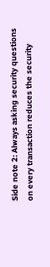Side note 2: Always asking security questions on every transaction reduces the security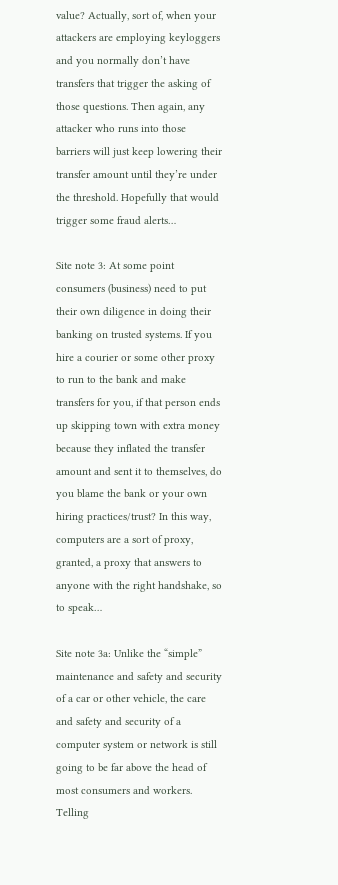value? Actually, sort of, when your attackers are employing keyloggers and you normally don’t have transfers that trigger the asking of those questions. Then again, any attacker who runs into those barriers will just keep lowering their transfer amount until they’re under the threshold. Hopefully that would trigger some fraud alerts…

Site note 3: At some point consumers (business) need to put their own diligence in doing their banking on trusted systems. If you hire a courier or some other proxy to run to the bank and make transfers for you, if that person ends up skipping town with extra money because they inflated the transfer amount and sent it to themselves, do you blame the bank or your own hiring practices/trust? In this way, computers are a sort of proxy, granted, a proxy that answers to anyone with the right handshake, so to speak…

Site note 3a: Unlike the “simple” maintenance and safety and security of a car or other vehicle, the care and safety and security of a computer system or network is still going to be far above the head of most consumers and workers. Telling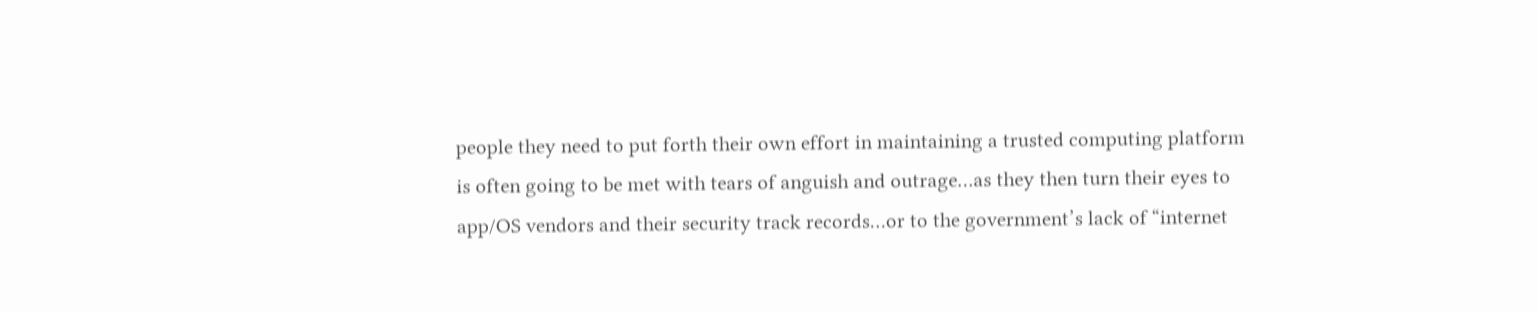people they need to put forth their own effort in maintaining a trusted computing platform is often going to be met with tears of anguish and outrage…as they then turn their eyes to app/OS vendors and their security track records…or to the government’s lack of “internet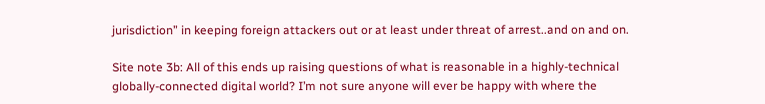jurisdiction” in keeping foreign attackers out or at least under threat of arrest..and on and on.

Site note 3b: All of this ends up raising questions of what is reasonable in a highly-technical globally-connected digital world? I’m not sure anyone will ever be happy with where the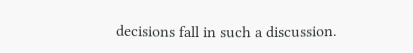decisions fall in such a discussion.